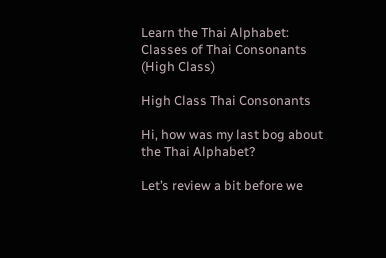Learn the Thai Alphabet: Classes of Thai Consonants (High Class)

High Class Thai Consonants

Hi, how was my last bog about the Thai Alphabet?

Let’s review a bit before we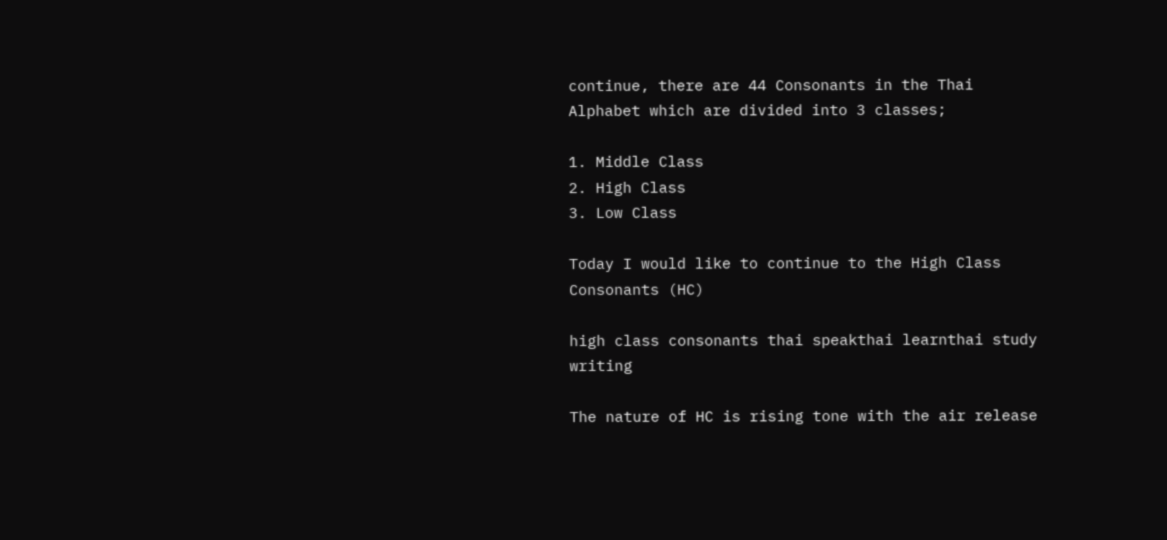continue, there are 44 Consonants in the Thai Alphabet which are divided into 3 classes;

1. Middle Class
2. High Class
3. Low Class

Today I would like to continue to the High Class Consonants (HC)

high class consonants thai speakthai learnthai study writing

The nature of HC is rising tone with the air release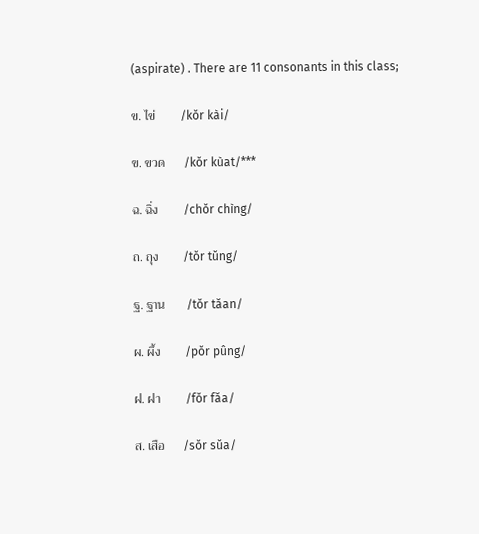(aspirate) . There are 11 consonants in this class;

ข. ไข่        /kŏr kài/

ฃ. ขวด      /kŏr kùat/***

ฉ. ฉิ่ง        /chŏr chìng/

ถ. ถุง        /tŏr tŭng/

ฐ. ฐาน       /tŏr tăan/

ผ. ผึ้ง        /pŏr pûng/

ฝ. ฝา        /fŏr făa/

ส. เสือ      /sŏr sŭa/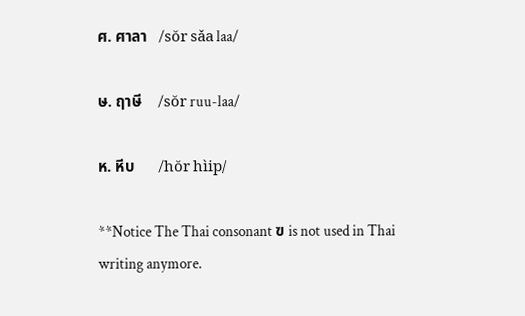ศ. ศาลา   /sŏr sǎa laa/

ษ. ฤาษี    /sŏr ruu-laa/

ห. หีบ      /hŏr hìip/

**Notice The Thai consonant ฃ is not used in Thai writing anymore.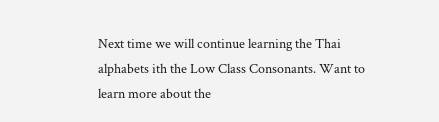Next time we will continue learning the Thai alphabets ith the Low Class Consonants. Want to learn more about the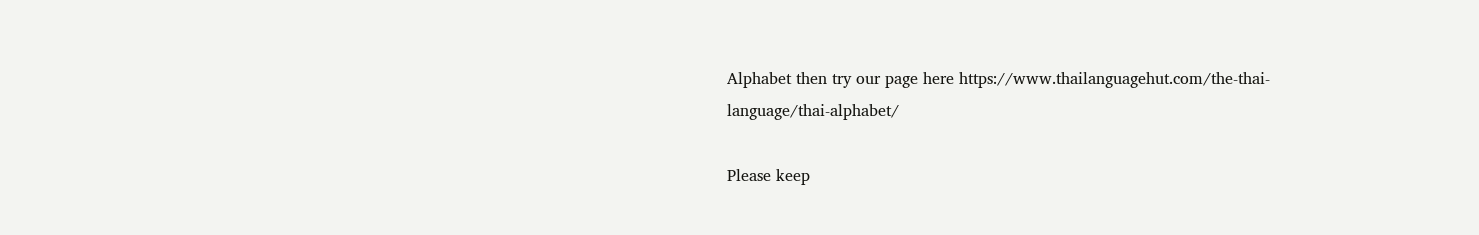Alphabet then try our page here https://www.thailanguagehut.com/the-thai-language/thai-alphabet/

Please keep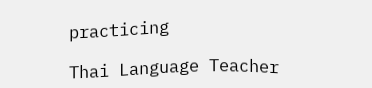practicing

Thai Language Teacher